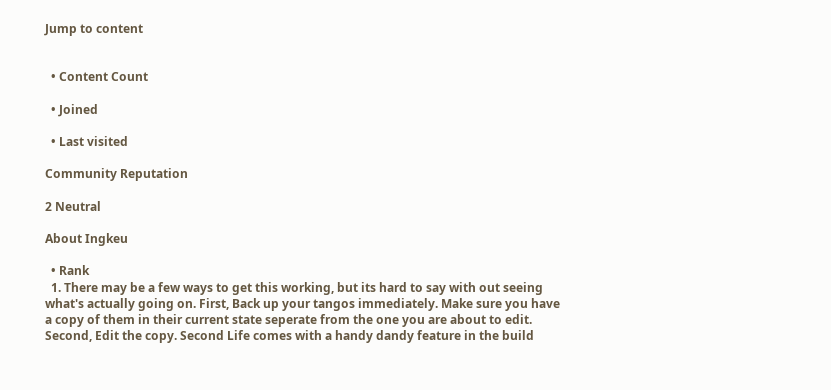Jump to content


  • Content Count

  • Joined

  • Last visited

Community Reputation

2 Neutral

About Ingkeu

  • Rank
  1. There may be a few ways to get this working, but its hard to say with out seeing what's actually going on. First, Back up your tangos immediately. Make sure you have a copy of them in their current state seperate from the one you are about to edit. Second, Edit the copy. Second Life comes with a handy dandy feature in the build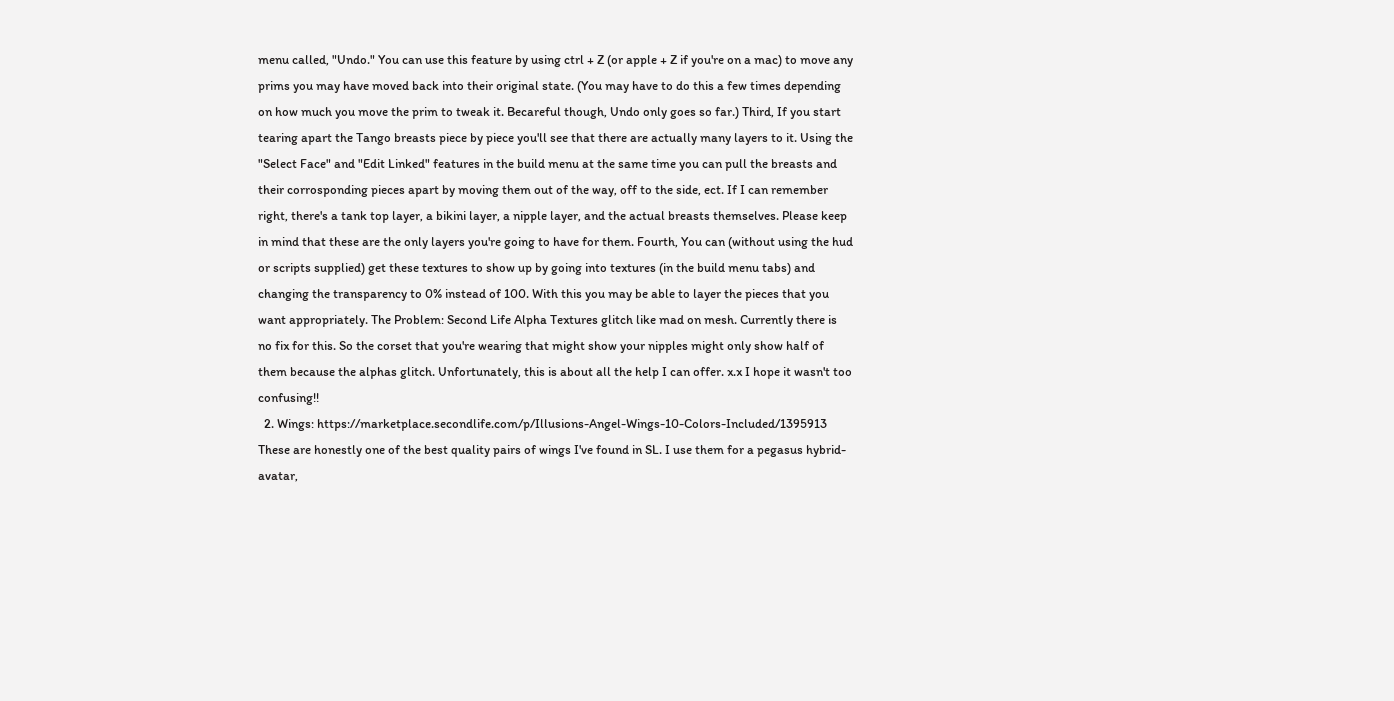menu called, "Undo." You can use this feature by using ctrl + Z (or apple + Z if you're on a mac) to move any prims you may have moved back into their original state. (You may have to do this a few times depending on how much you move the prim to tweak it. Becareful though, Undo only goes so far.) Third, If you start tearing apart the Tango breasts piece by piece you'll see that there are actually many layers to it. Using the "Select Face" and "Edit Linked" features in the build menu at the same time you can pull the breasts and their corrosponding pieces apart by moving them out of the way, off to the side, ect. If I can remember right, there's a tank top layer, a bikini layer, a nipple layer, and the actual breasts themselves. Please keep in mind that these are the only layers you're going to have for them. Fourth, You can (without using the hud or scripts supplied) get these textures to show up by going into textures (in the build menu tabs) and changing the transparency to 0% instead of 100. With this you may be able to layer the pieces that you want appropriately. The Problem: Second Life Alpha Textures glitch like mad on mesh. Currently there is no fix for this. So the corset that you're wearing that might show your nipples might only show half of them because the alphas glitch. Unfortunately, this is about all the help I can offer. x.x I hope it wasn't too confusing!!
  2. Wings: https://marketplace.secondlife.com/p/Illusions-Angel-Wings-10-Colors-Included/1395913 These are honestly one of the best quality pairs of wings I've found in SL. I use them for a pegasus hybrid-avatar,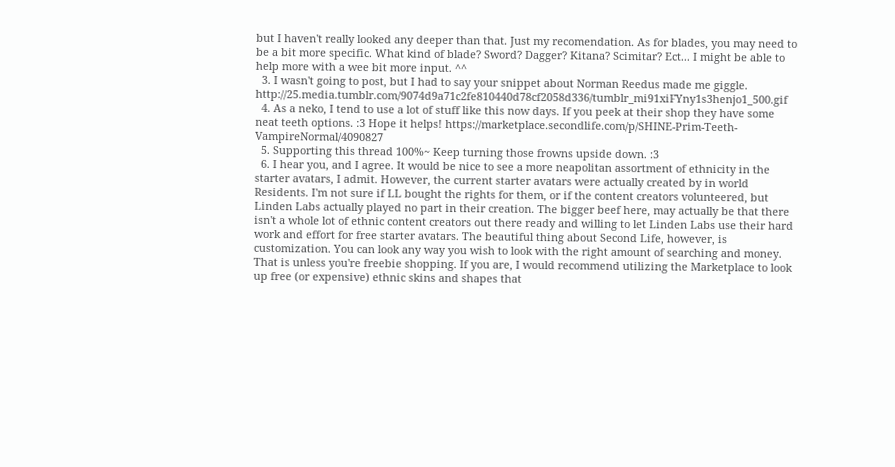but I haven't really looked any deeper than that. Just my recomendation. As for blades, you may need to be a bit more specific. What kind of blade? Sword? Dagger? Kitana? Scimitar? Ect... I might be able to help more with a wee bit more input. ^^
  3. I wasn't going to post, but I had to say your snippet about Norman Reedus made me giggle. http://25.media.tumblr.com/9074d9a71c2fe810440d78cf2058d336/tumblr_mi91xiFYny1s3henjo1_500.gif
  4. As a neko, I tend to use a lot of stuff like this now days. If you peek at their shop they have some neat teeth options. :3 Hope it helps! https://marketplace.secondlife.com/p/SHINE-Prim-Teeth-VampireNormal/4090827
  5. Supporting this thread 100%~ Keep turning those frowns upside down. :3
  6. I hear you, and I agree. It would be nice to see a more neapolitan assortment of ethnicity in the starter avatars, I admit. However, the current starter avatars were actually created by in world Residents. I'm not sure if LL bought the rights for them, or if the content creators volunteered, but Linden Labs actually played no part in their creation. The bigger beef here, may actually be that there isn't a whole lot of ethnic content creators out there ready and willing to let Linden Labs use their hard work and effort for free starter avatars. The beautiful thing about Second Life, however, is customization. You can look any way you wish to look with the right amount of searching and money. That is unless you're freebie shopping. If you are, I would recommend utilizing the Marketplace to look up free (or expensive) ethnic skins and shapes that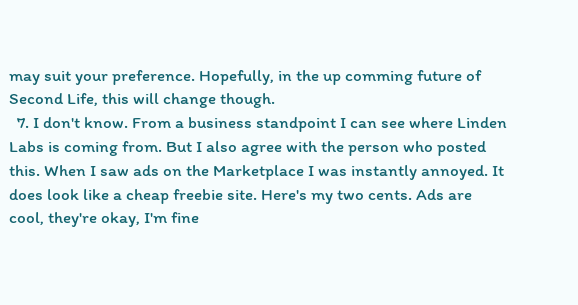may suit your preference. Hopefully, in the up comming future of Second Life, this will change though.
  7. I don't know. From a business standpoint I can see where Linden Labs is coming from. But I also agree with the person who posted this. When I saw ads on the Marketplace I was instantly annoyed. It does look like a cheap freebie site. Here's my two cents. Ads are cool, they're okay, I'm fine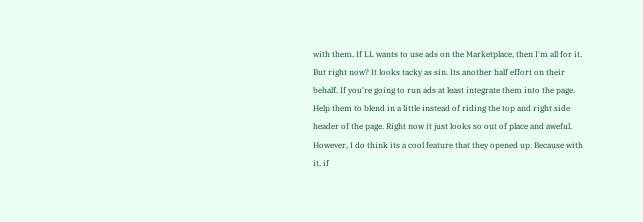with them. If LL wants to use ads on the Marketplace, then I'm all for it. But right now? It looks tacky as sin. Its another half effort on their behalf. If you're going to run ads at least integrate them into the page. Help them to blend in a little instead of riding the top and right side header of the page. Right now it just looks so out of place and aweful. However, I do think its a cool feature that they opened up. Because with it, if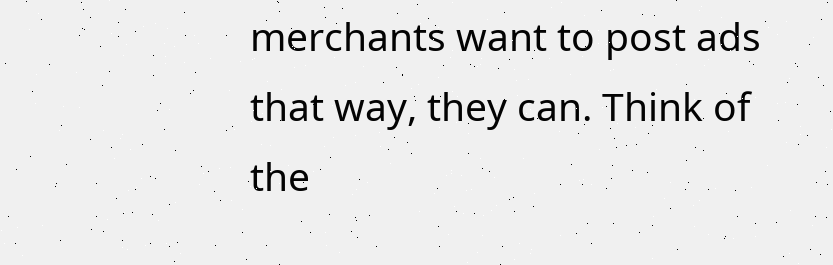merchants want to post ads that way, they can. Think of the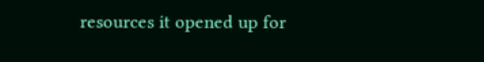resources it opened up for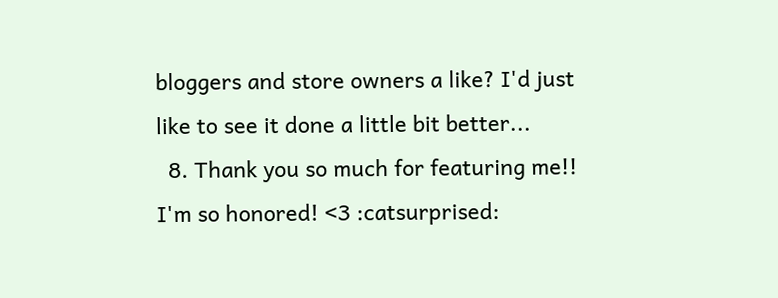bloggers and store owners a like? I'd just like to see it done a little bit better...
  8. Thank you so much for featuring me!! I'm so honored! <3 :catsurprised: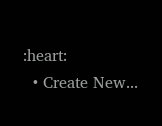:heart:
  • Create New...